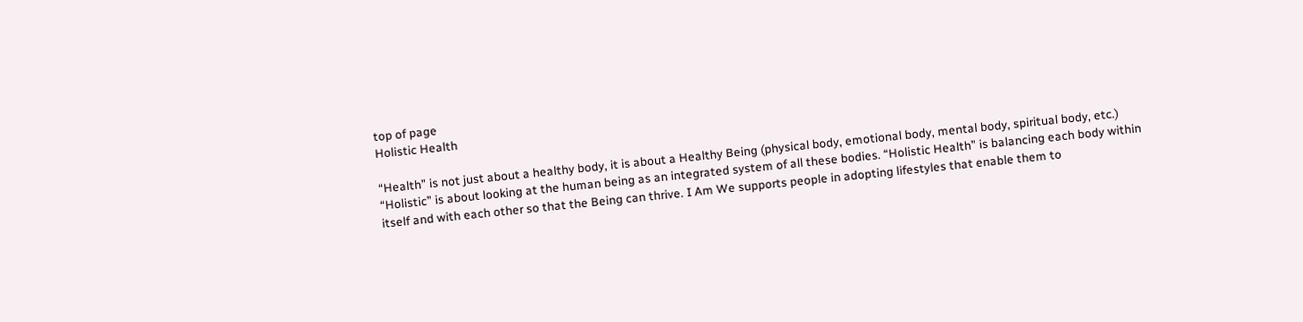top of page
Holistic Health

“Health” is not just about a healthy body, it is about a Healthy Being (physical body, emotional body, mental body, spiritual body, etc.) “Holistic” is about looking at the human being as an integrated system of all these bodies. “Holistic Health” is balancing each body within itself and with each other so that the Being can thrive. I Am We supports people in adopting lifestyles that enable them to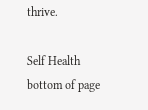thrive.

Self Health
bottom of page